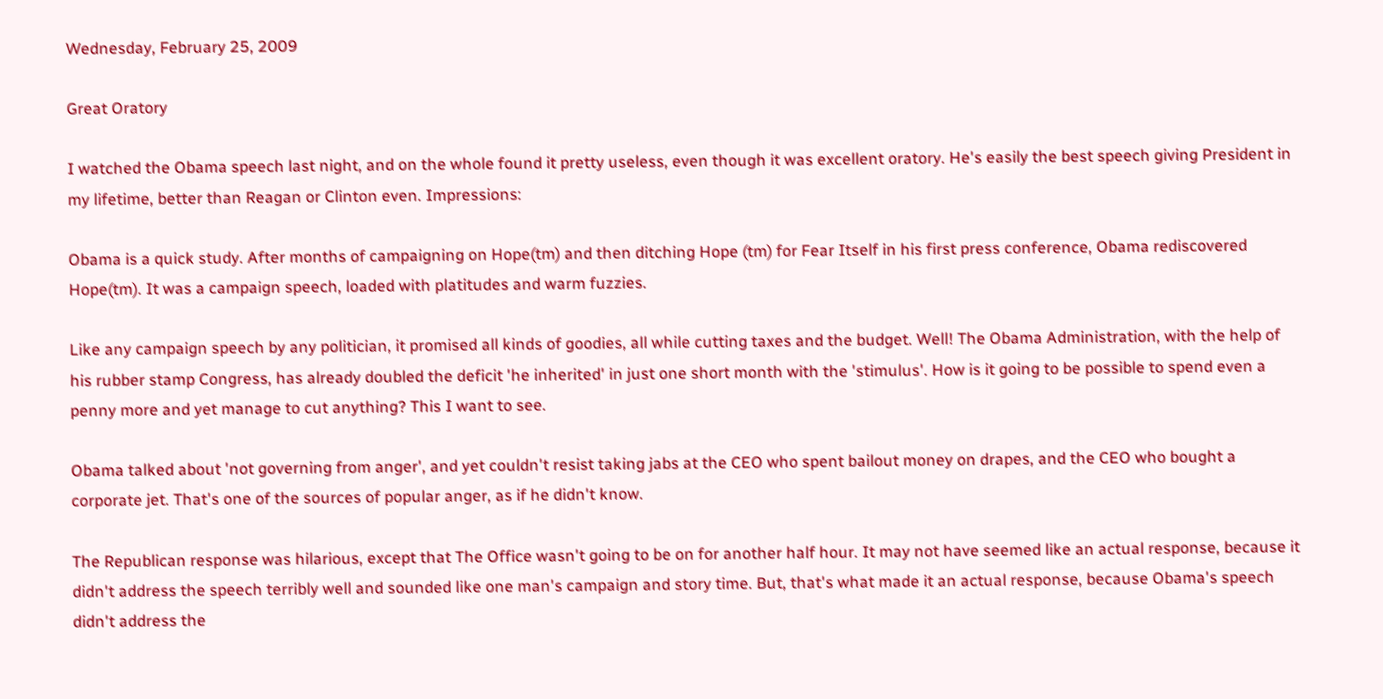Wednesday, February 25, 2009

Great Oratory

I watched the Obama speech last night, and on the whole found it pretty useless, even though it was excellent oratory. He's easily the best speech giving President in my lifetime, better than Reagan or Clinton even. Impressions:

Obama is a quick study. After months of campaigning on Hope(tm) and then ditching Hope (tm) for Fear Itself in his first press conference, Obama rediscovered Hope(tm). It was a campaign speech, loaded with platitudes and warm fuzzies.

Like any campaign speech by any politician, it promised all kinds of goodies, all while cutting taxes and the budget. Well! The Obama Administration, with the help of his rubber stamp Congress, has already doubled the deficit 'he inherited' in just one short month with the 'stimulus'. How is it going to be possible to spend even a penny more and yet manage to cut anything? This I want to see.

Obama talked about 'not governing from anger', and yet couldn't resist taking jabs at the CEO who spent bailout money on drapes, and the CEO who bought a corporate jet. That's one of the sources of popular anger, as if he didn't know.

The Republican response was hilarious, except that The Office wasn't going to be on for another half hour. It may not have seemed like an actual response, because it didn't address the speech terribly well and sounded like one man's campaign and story time. But, that's what made it an actual response, because Obama's speech didn't address the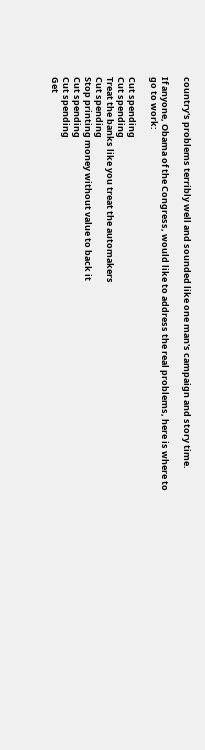country's problems terribly well and sounded like one man's campaign and story time.

If anyone, Obama of the Congress, would like to address the real problems, here is where to go to work:

Cut spending
Cut spending
Treat the banks like you treat the automakers
Cut spending
Stop printing money without value to back it
Cut spending
Cut spending
Get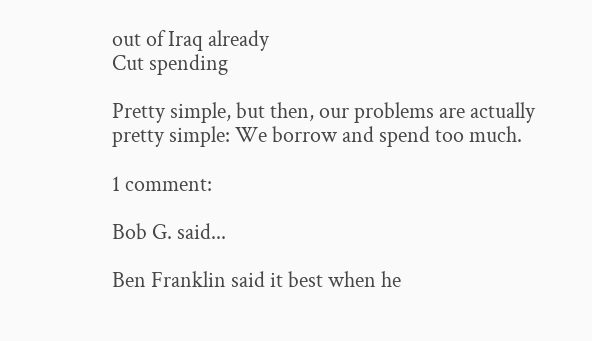out of Iraq already
Cut spending

Pretty simple, but then, our problems are actually pretty simple: We borrow and spend too much.

1 comment:

Bob G. said...

Ben Franklin said it best when he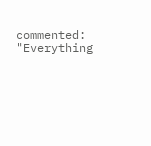commented:
"Everything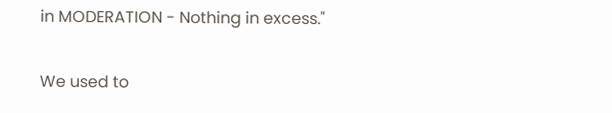in MODERATION - Nothing in excess."

We used to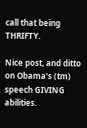call that being THRIFTY.

Nice post, and ditto on Obama's (tm) speech GIVING abilities.